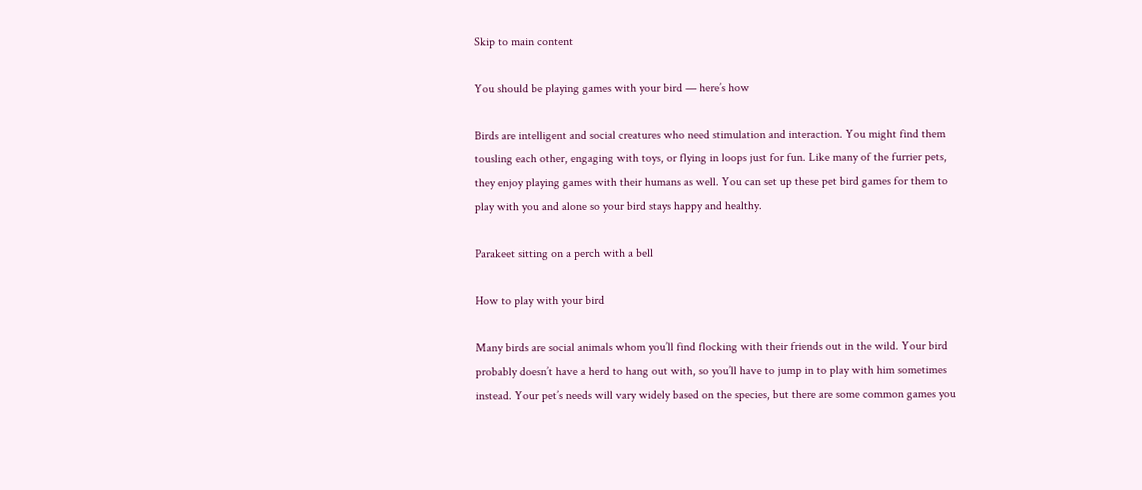Skip to main content

You should be playing games with your bird — here’s how

Birds are intelligent and social creatures who need stimulation and interaction. You might find them tousling each other, engaging with toys, or flying in loops just for fun. Like many of the furrier pets, they enjoy playing games with their humans as well. You can set up these pet bird games for them to play with you and alone so your bird stays happy and healthy.

Parakeet sitting on a perch with a bell

How to play with your bird

Many birds are social animals whom you’ll find flocking with their friends out in the wild. Your bird probably doesn’t have a herd to hang out with, so you’ll have to jump in to play with him sometimes instead. Your pet’s needs will vary widely based on the species, but there are some common games you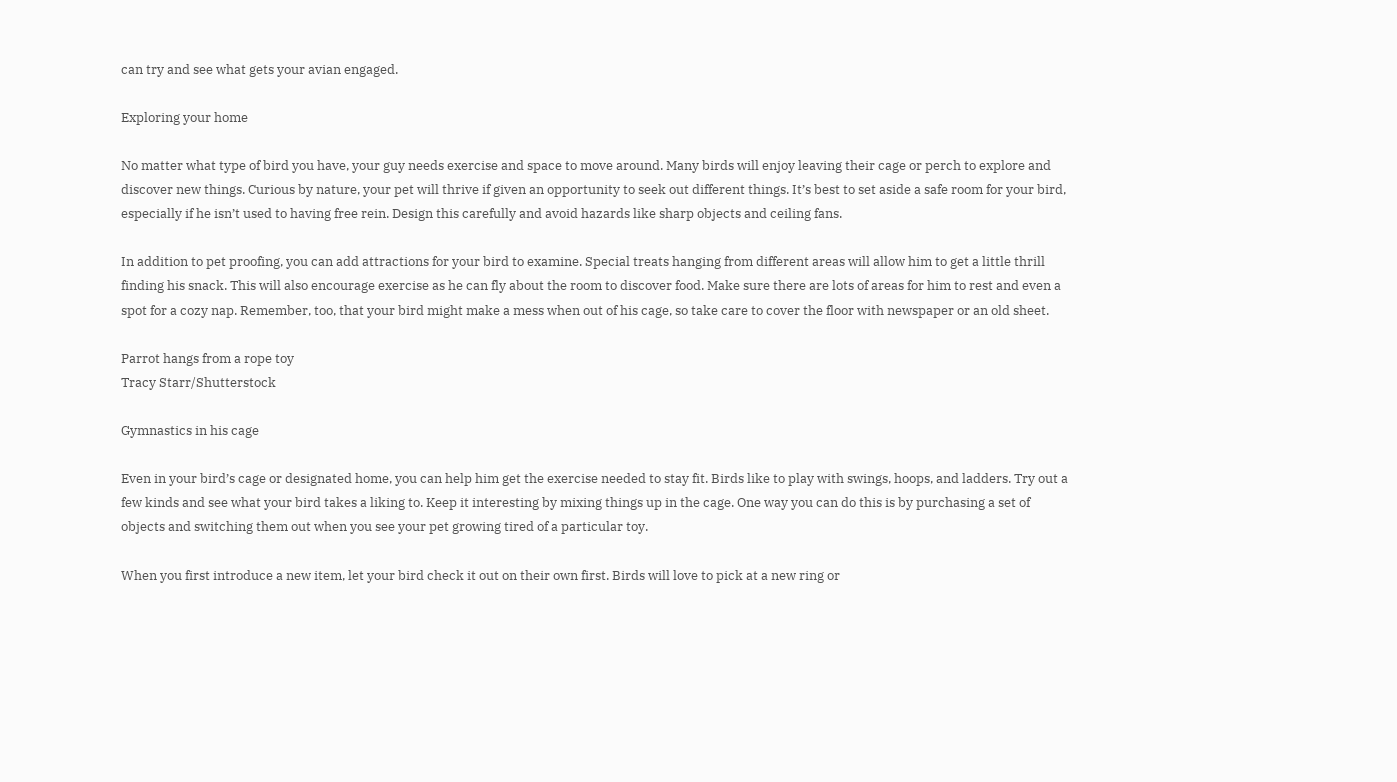can try and see what gets your avian engaged.

Exploring your home

No matter what type of bird you have, your guy needs exercise and space to move around. Many birds will enjoy leaving their cage or perch to explore and discover new things. Curious by nature, your pet will thrive if given an opportunity to seek out different things. It’s best to set aside a safe room for your bird, especially if he isn’t used to having free rein. Design this carefully and avoid hazards like sharp objects and ceiling fans.

In addition to pet proofing, you can add attractions for your bird to examine. Special treats hanging from different areas will allow him to get a little thrill finding his snack. This will also encourage exercise as he can fly about the room to discover food. Make sure there are lots of areas for him to rest and even a spot for a cozy nap. Remember, too, that your bird might make a mess when out of his cage, so take care to cover the floor with newspaper or an old sheet.

Parrot hangs from a rope toy
Tracy Starr/Shutterstock

Gymnastics in his cage

Even in your bird’s cage or designated home, you can help him get the exercise needed to stay fit. Birds like to play with swings, hoops, and ladders. Try out a few kinds and see what your bird takes a liking to. Keep it interesting by mixing things up in the cage. One way you can do this is by purchasing a set of objects and switching them out when you see your pet growing tired of a particular toy.

When you first introduce a new item, let your bird check it out on their own first. Birds will love to pick at a new ring or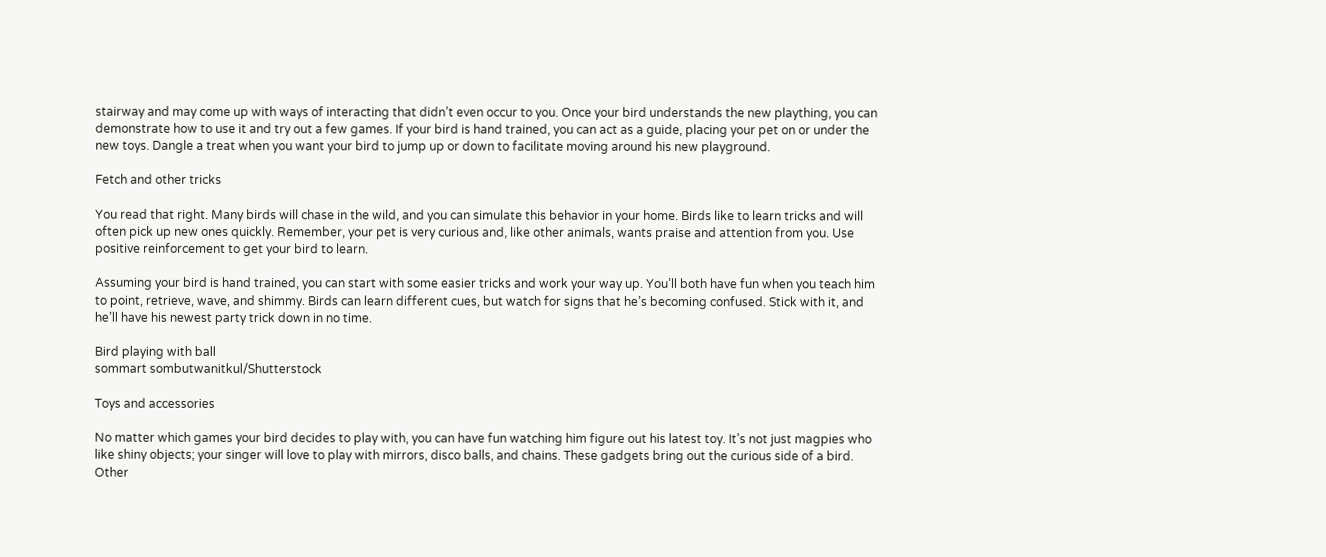stairway and may come up with ways of interacting that didn’t even occur to you. Once your bird understands the new plaything, you can demonstrate how to use it and try out a few games. If your bird is hand trained, you can act as a guide, placing your pet on or under the new toys. Dangle a treat when you want your bird to jump up or down to facilitate moving around his new playground.

Fetch and other tricks

You read that right. Many birds will chase in the wild, and you can simulate this behavior in your home. Birds like to learn tricks and will often pick up new ones quickly. Remember, your pet is very curious and, like other animals, wants praise and attention from you. Use positive reinforcement to get your bird to learn.

Assuming your bird is hand trained, you can start with some easier tricks and work your way up. You’ll both have fun when you teach him to point, retrieve, wave, and shimmy. Birds can learn different cues, but watch for signs that he’s becoming confused. Stick with it, and he’ll have his newest party trick down in no time.

Bird playing with ball
sommart sombutwanitkul/Shutterstock

Toys and accessories

No matter which games your bird decides to play with, you can have fun watching him figure out his latest toy. It’s not just magpies who like shiny objects; your singer will love to play with mirrors, disco balls, and chains. These gadgets bring out the curious side of a bird. Other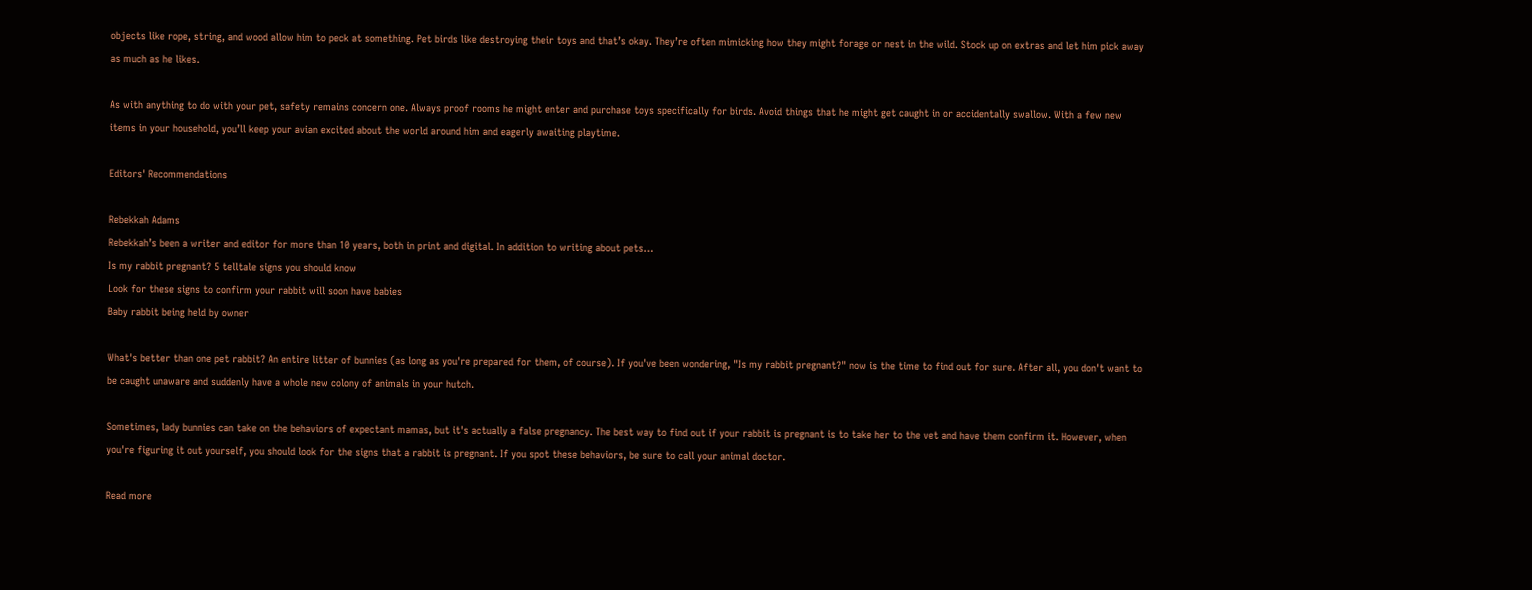objects like rope, string, and wood allow him to peck at something. Pet birds like destroying their toys and that’s okay. They’re often mimicking how they might forage or nest in the wild. Stock up on extras and let him pick away as much as he likes.

As with anything to do with your pet, safety remains concern one. Always proof rooms he might enter and purchase toys specifically for birds. Avoid things that he might get caught in or accidentally swallow. With a few new items in your household, you’ll keep your avian excited about the world around him and eagerly awaiting playtime.

Editors' Recommendations

Rebekkah Adams
Rebekkah’s been a writer and editor for more than 10 years, both in print and digital. In addition to writing about pets…
Is my rabbit pregnant? 5 telltale signs you should know
Look for these signs to confirm your rabbit will soon have babies
Baby rabbit being held by owner

What's better than one pet rabbit? An entire litter of bunnies (as long as you're prepared for them, of course). If you've been wondering, "Is my rabbit pregnant?" now is the time to find out for sure. After all, you don't want to be caught unaware and suddenly have a whole new colony of animals in your hutch.

Sometimes, lady bunnies can take on the behaviors of expectant mamas, but it's actually a false pregnancy. The best way to find out if your rabbit is pregnant is to take her to the vet and have them confirm it. However, when you're figuring it out yourself, you should look for the signs that a rabbit is pregnant. If you spot these behaviors, be sure to call your animal doctor.

Read more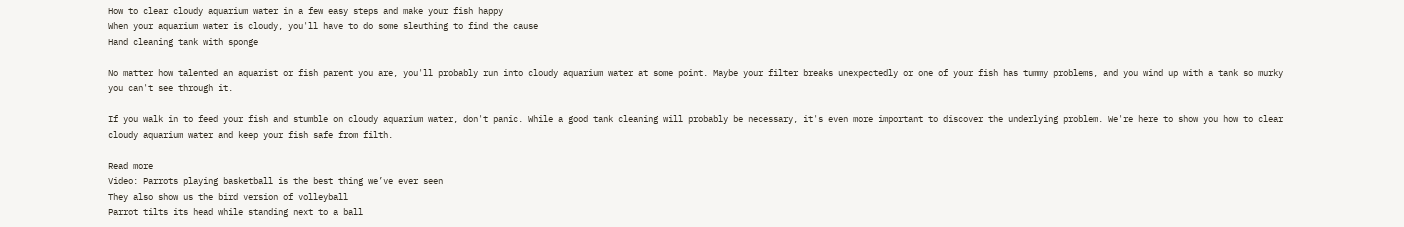How to clear cloudy aquarium water in a few easy steps and make your fish happy
When your aquarium water is cloudy, you'll have to do some sleuthing to find the cause
Hand cleaning tank with sponge

No matter how talented an aquarist or fish parent you are, you'll probably run into cloudy aquarium water at some point. Maybe your filter breaks unexpectedly or one of your fish has tummy problems, and you wind up with a tank so murky you can't see through it.

If you walk in to feed your fish and stumble on cloudy aquarium water, don't panic. While a good tank cleaning will probably be necessary, it's even more important to discover the underlying problem. We're here to show you how to clear cloudy aquarium water and keep your fish safe from filth.

Read more
Video: Parrots playing basketball is the best thing we’ve ever seen
They also show us the bird version of volleyball
Parrot tilts its head while standing next to a ball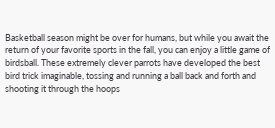Basketball season might be over for humans, but while you await the return of your favorite sports in the fall, you can enjoy a little game of birdsball. These extremely clever parrots have developed the best bird trick imaginable, tossing and running a ball back and forth and shooting it through the hoops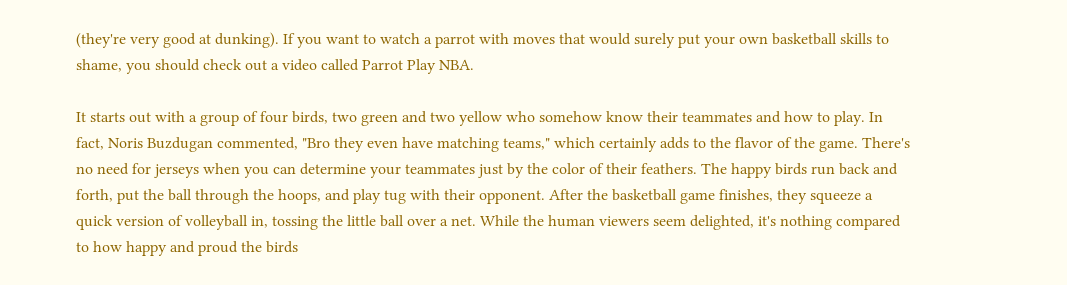(they're very good at dunking). If you want to watch a parrot with moves that would surely put your own basketball skills to shame, you should check out a video called Parrot Play NBA.

It starts out with a group of four birds, two green and two yellow who somehow know their teammates and how to play. In fact, Noris Buzdugan commented, "Bro they even have matching teams," which certainly adds to the flavor of the game. There's no need for jerseys when you can determine your teammates just by the color of their feathers. The happy birds run back and forth, put the ball through the hoops, and play tug with their opponent. After the basketball game finishes, they squeeze a quick version of volleyball in, tossing the little ball over a net. While the human viewers seem delighted, it's nothing compared to how happy and proud the birds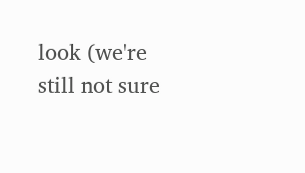look (we're still not sure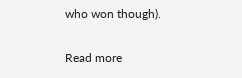who won though).

Read more